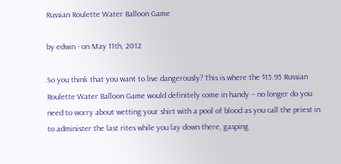Russian Roulette Water Balloon Game

by edwin - on May 11th, 2012

So you think that you want to live dangerously? This is where the $15.95 Russian Roulette Water Balloon Game would definitely come in handy – no longer do you need to worry about wetting your shirt with a pool of blood as you call the priest in to administer the last rites while you lay down there, gasping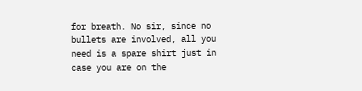for breath. No sir, since no bullets are involved, all you need is a spare shirt just in case you are on the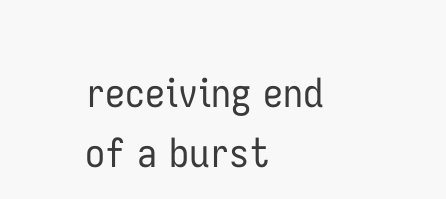receiving end of a burst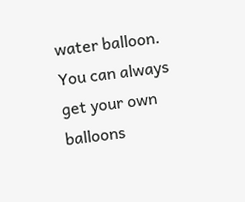water balloon. You can always get your own balloons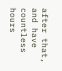after that, and have countless hours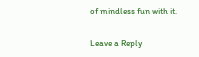of mindless fun with it.

Leave a Reply